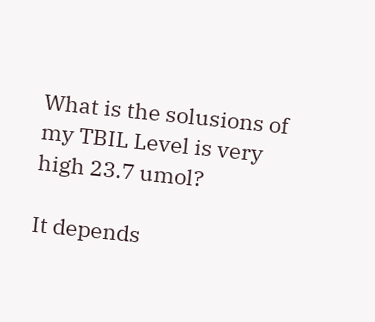What is the solusions of my TBIL Level is very high 23.7 umol?

It depends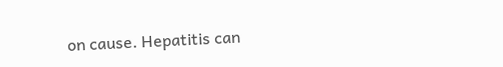on cause. Hepatitis can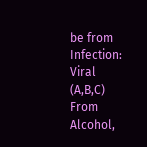be from Infection: Viral (A,B,C) From Alcohol,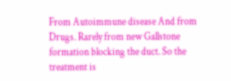From Autoimmune disease And from Drugs. Rarely from new Gallstone formation blocking the duct. So the treatment is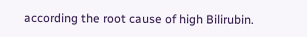according the root cause of high Bilirubin.